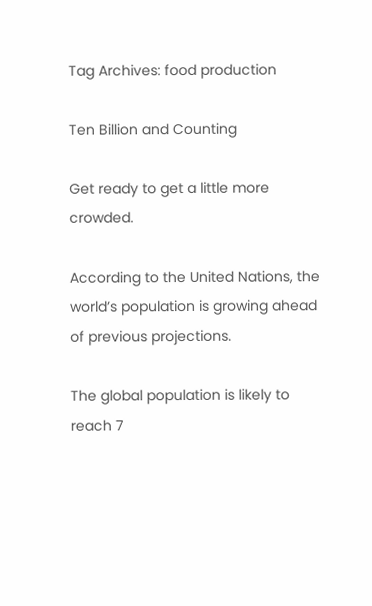Tag Archives: food production

Ten Billion and Counting

Get ready to get a little more crowded.

According to the United Nations, the world’s population is growing ahead of previous projections.

The global population is likely to reach 7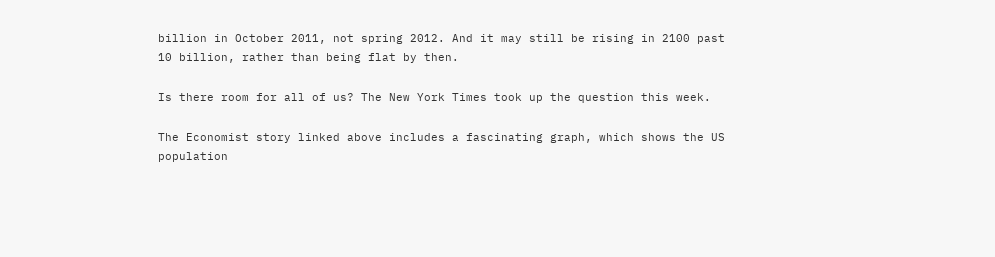billion in October 2011, not spring 2012. And it may still be rising in 2100 past 10 billion, rather than being flat by then.

Is there room for all of us? The New York Times took up the question this week.

The Economist story linked above includes a fascinating graph, which shows the US population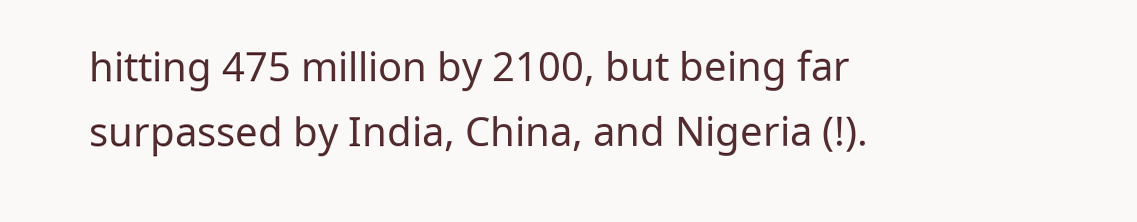hitting 475 million by 2100, but being far surpassed by India, China, and Nigeria (!).